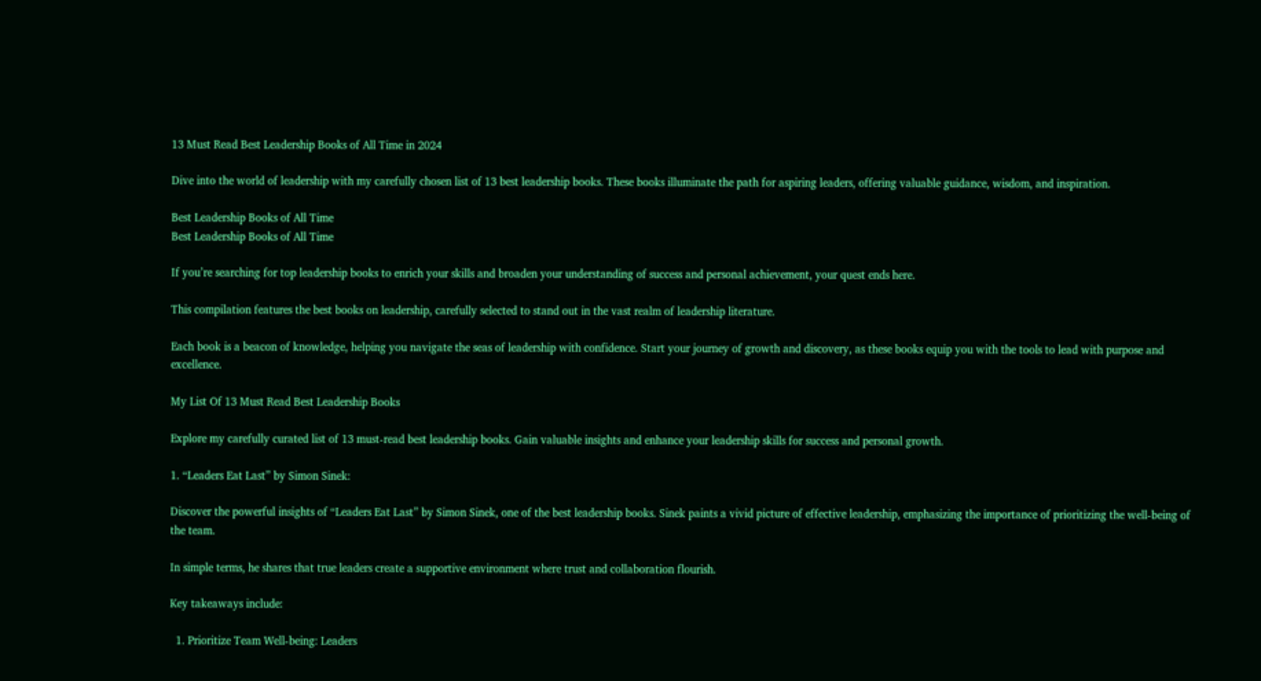13 Must Read Best Leadership Books of All Time in 2024

Dive into the world of leadership with my carefully chosen list of 13 best leadership books. These books illuminate the path for aspiring leaders, offering valuable guidance, wisdom, and inspiration.

Best Leadership Books of All Time
Best Leadership Books of All Time

If you’re searching for top leadership books to enrich your skills and broaden your understanding of success and personal achievement, your quest ends here.

This compilation features the best books on leadership, carefully selected to stand out in the vast realm of leadership literature.

Each book is a beacon of knowledge, helping you navigate the seas of leadership with confidence. Start your journey of growth and discovery, as these books equip you with the tools to lead with purpose and excellence.

My List Of 13 Must Read Best Leadership Books

Explore my carefully curated list of 13 must-read best leadership books. Gain valuable insights and enhance your leadership skills for success and personal growth.

1. “Leaders Eat Last” by Simon Sinek:

Discover the powerful insights of “Leaders Eat Last” by Simon Sinek, one of the best leadership books. Sinek paints a vivid picture of effective leadership, emphasizing the importance of prioritizing the well-being of the team.

In simple terms, he shares that true leaders create a supportive environment where trust and collaboration flourish.

Key takeaways include:

  1. Prioritize Team Well-being: Leaders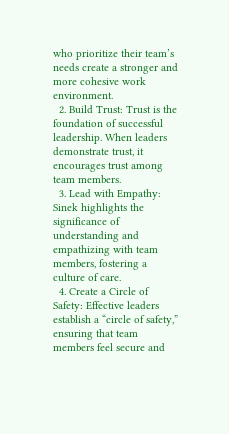who prioritize their team’s needs create a stronger and more cohesive work environment.
  2. Build Trust: Trust is the foundation of successful leadership. When leaders demonstrate trust, it encourages trust among team members.
  3. Lead with Empathy: Sinek highlights the significance of understanding and empathizing with team members, fostering a culture of care.
  4. Create a Circle of Safety: Effective leaders establish a “circle of safety,” ensuring that team members feel secure and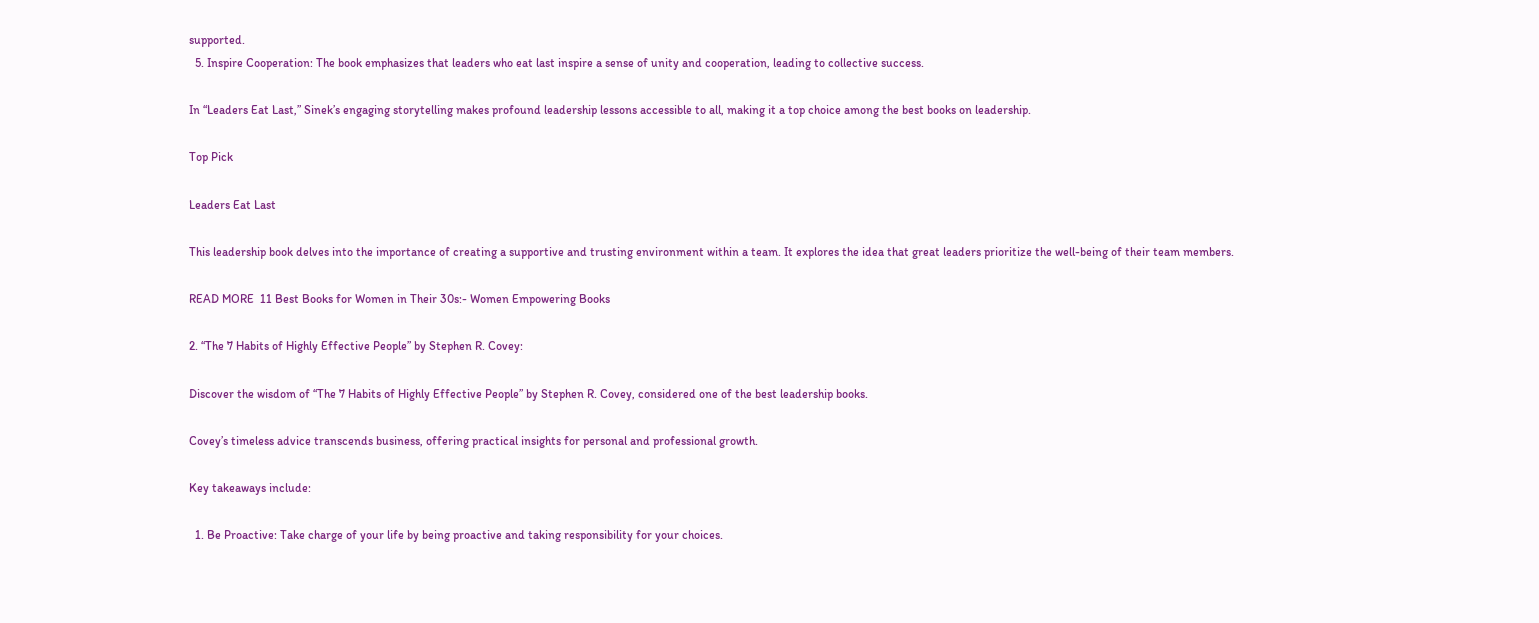supported.
  5. Inspire Cooperation: The book emphasizes that leaders who eat last inspire a sense of unity and cooperation, leading to collective success.

In “Leaders Eat Last,” Sinek’s engaging storytelling makes profound leadership lessons accessible to all, making it a top choice among the best books on leadership.

Top Pick

Leaders Eat Last

This leadership book delves into the importance of creating a supportive and trusting environment within a team. It explores the idea that great leaders prioritize the well-being of their team members.

READ MORE  11 Best Books for Women in Their 30s:- Women Empowering Books

2. “The 7 Habits of Highly Effective People” by Stephen R. Covey:

Discover the wisdom of “The 7 Habits of Highly Effective People” by Stephen R. Covey, considered one of the best leadership books.

Covey’s timeless advice transcends business, offering practical insights for personal and professional growth.

Key takeaways include:

  1. Be Proactive: Take charge of your life by being proactive and taking responsibility for your choices.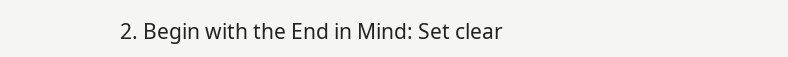2. Begin with the End in Mind: Set clear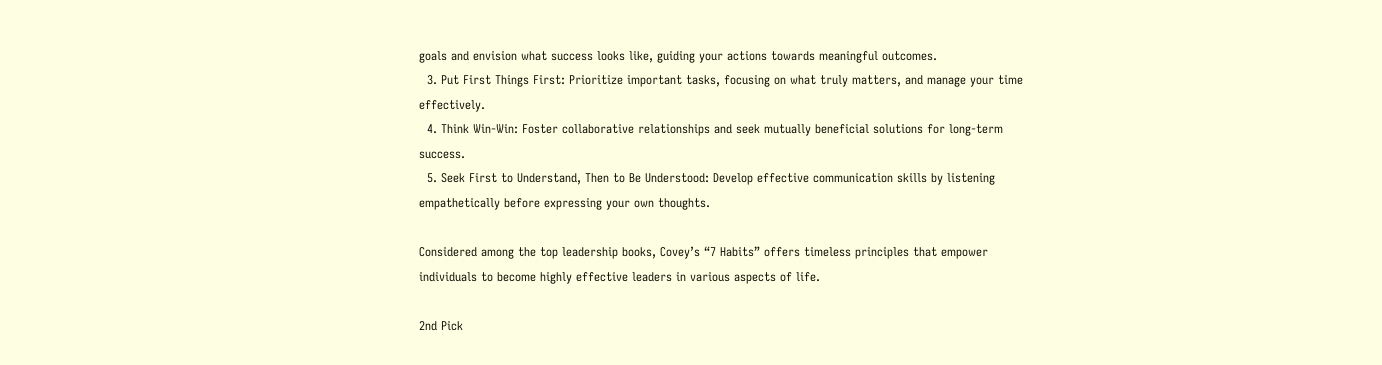goals and envision what success looks like, guiding your actions towards meaningful outcomes.
  3. Put First Things First: Prioritize important tasks, focusing on what truly matters, and manage your time effectively.
  4. Think Win-Win: Foster collaborative relationships and seek mutually beneficial solutions for long-term success.
  5. Seek First to Understand, Then to Be Understood: Develop effective communication skills by listening empathetically before expressing your own thoughts.

Considered among the top leadership books, Covey’s “7 Habits” offers timeless principles that empower individuals to become highly effective leaders in various aspects of life.

2nd Pick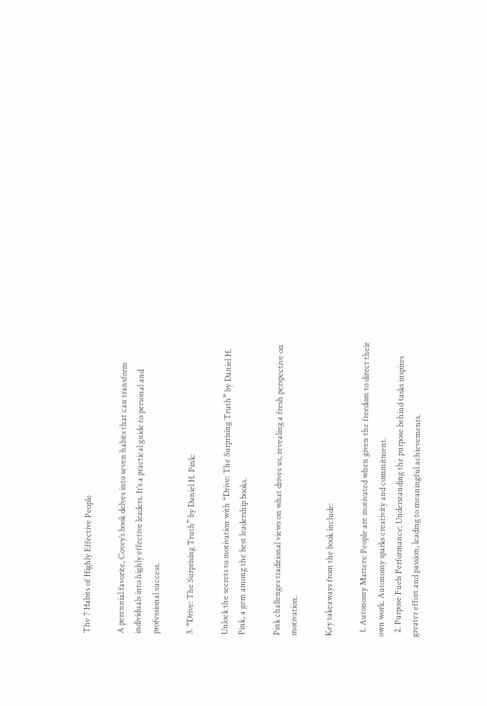The 7 Habits of Highly Effective People

A perennial favorite, Covey’s book delves into seven habits that can transform individuals into highly effective leaders. It’s a practical guide to personal and professional success.

3. “Drive: The Surprising Truth” by Daniel H. Pink:

Unlock the secrets to motivation with “Drive: The Surprising Truth” by Daniel H. Pink, a gem among the best leadership books.

Pink challenges traditional views on what drives us, revealing a fresh perspective on motivation.

Key takeaways from the book include:

  1. Autonomy Matters: People are motivated when given the freedom to direct their own work. Autonomy sparks creativity and commitment.
  2. Purpose Fuels Performance: Understanding the purpose behind tasks inspires greater effort and passion, leading to meaningful achievements.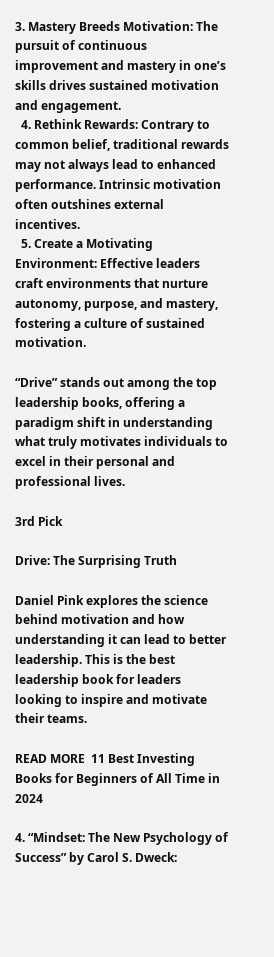3. Mastery Breeds Motivation: The pursuit of continuous improvement and mastery in one’s skills drives sustained motivation and engagement.
  4. Rethink Rewards: Contrary to common belief, traditional rewards may not always lead to enhanced performance. Intrinsic motivation often outshines external incentives.
  5. Create a Motivating Environment: Effective leaders craft environments that nurture autonomy, purpose, and mastery, fostering a culture of sustained motivation.

“Drive” stands out among the top leadership books, offering a paradigm shift in understanding what truly motivates individuals to excel in their personal and professional lives.

3rd Pick

Drive: The Surprising Truth

Daniel Pink explores the science behind motivation and how understanding it can lead to better leadership. This is the best leadership book for leaders looking to inspire and motivate their teams.

READ MORE  11 Best Investing Books for Beginners of All Time in 2024

4. “Mindset: The New Psychology of Success” by Carol S. Dweck: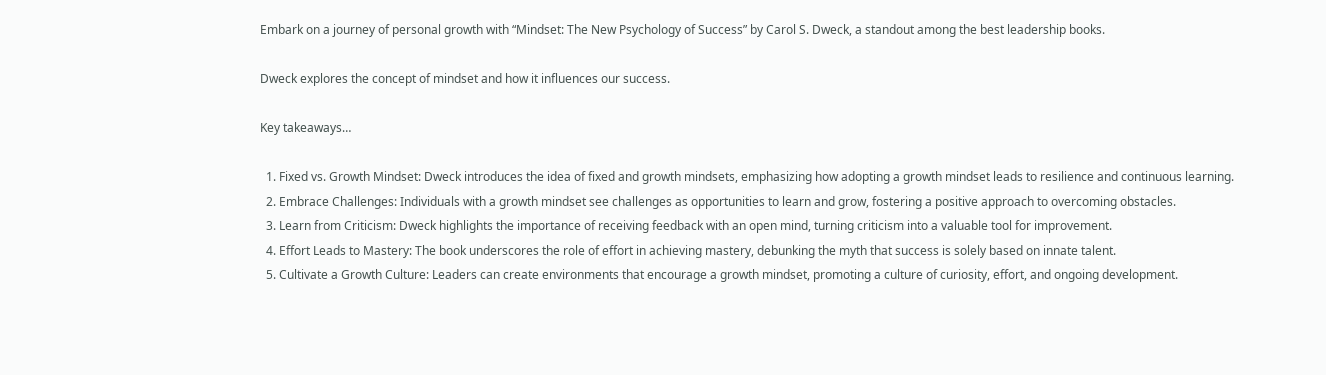Embark on a journey of personal growth with “Mindset: The New Psychology of Success” by Carol S. Dweck, a standout among the best leadership books.

Dweck explores the concept of mindset and how it influences our success.

Key takeaways…

  1. Fixed vs. Growth Mindset: Dweck introduces the idea of fixed and growth mindsets, emphasizing how adopting a growth mindset leads to resilience and continuous learning.
  2. Embrace Challenges: Individuals with a growth mindset see challenges as opportunities to learn and grow, fostering a positive approach to overcoming obstacles.
  3. Learn from Criticism: Dweck highlights the importance of receiving feedback with an open mind, turning criticism into a valuable tool for improvement.
  4. Effort Leads to Mastery: The book underscores the role of effort in achieving mastery, debunking the myth that success is solely based on innate talent.
  5. Cultivate a Growth Culture: Leaders can create environments that encourage a growth mindset, promoting a culture of curiosity, effort, and ongoing development.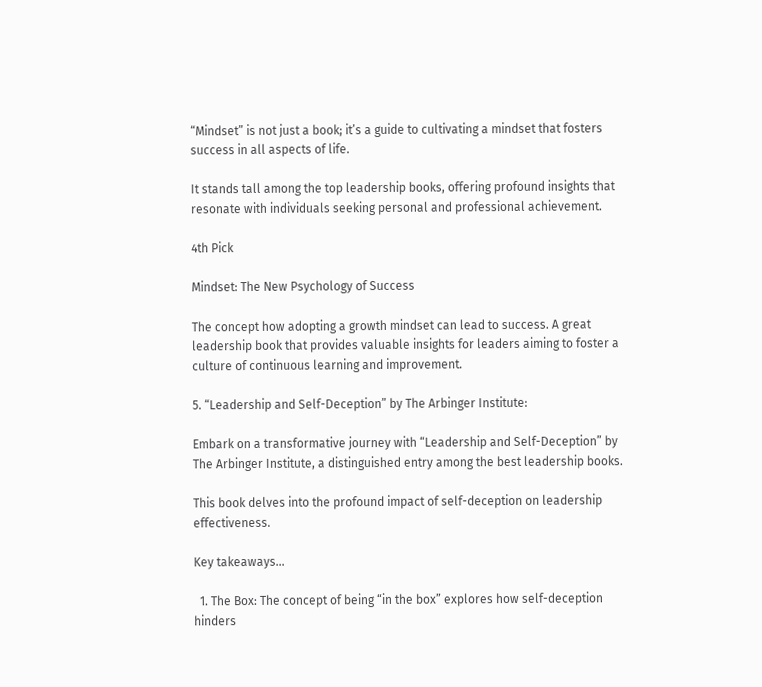“Mindset” is not just a book; it’s a guide to cultivating a mindset that fosters success in all aspects of life.

It stands tall among the top leadership books, offering profound insights that resonate with individuals seeking personal and professional achievement.

4th Pick

Mindset: The New Psychology of Success

The concept how adopting a growth mindset can lead to success. A great leadership book that provides valuable insights for leaders aiming to foster a culture of continuous learning and improvement.

5. “Leadership and Self-Deception” by The Arbinger Institute:

Embark on a transformative journey with “Leadership and Self-Deception” by The Arbinger Institute, a distinguished entry among the best leadership books.

This book delves into the profound impact of self-deception on leadership effectiveness.

Key takeaways…

  1. The Box: The concept of being “in the box” explores how self-deception hinders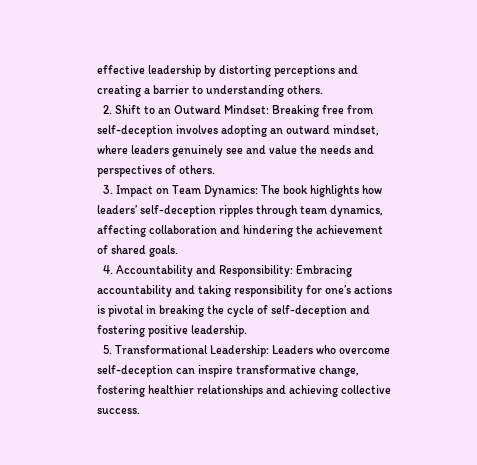effective leadership by distorting perceptions and creating a barrier to understanding others.
  2. Shift to an Outward Mindset: Breaking free from self-deception involves adopting an outward mindset, where leaders genuinely see and value the needs and perspectives of others.
  3. Impact on Team Dynamics: The book highlights how leaders’ self-deception ripples through team dynamics, affecting collaboration and hindering the achievement of shared goals.
  4. Accountability and Responsibility: Embracing accountability and taking responsibility for one’s actions is pivotal in breaking the cycle of self-deception and fostering positive leadership.
  5. Transformational Leadership: Leaders who overcome self-deception can inspire transformative change, fostering healthier relationships and achieving collective success.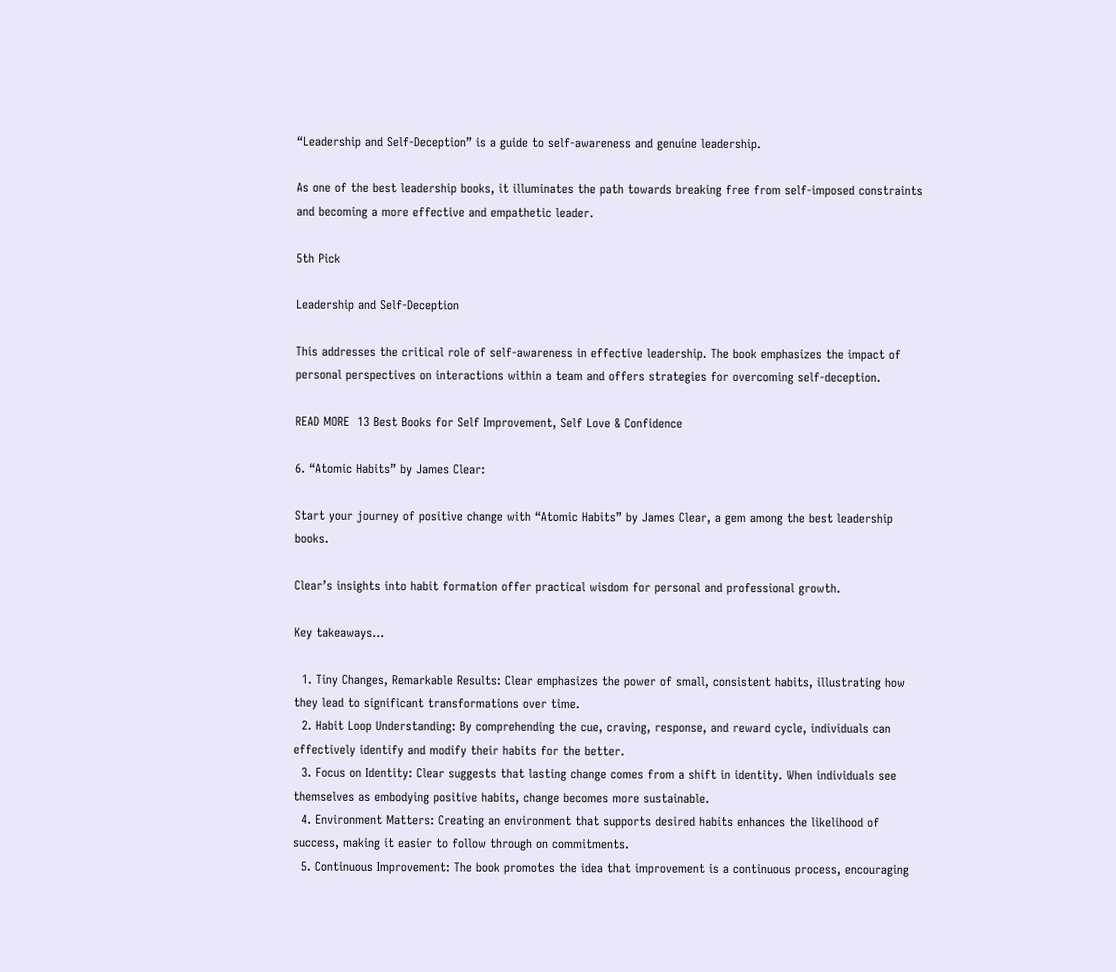“Leadership and Self-Deception” is a guide to self-awareness and genuine leadership.

As one of the best leadership books, it illuminates the path towards breaking free from self-imposed constraints and becoming a more effective and empathetic leader.

5th Pick

Leadership and Self-Deception

This addresses the critical role of self-awareness in effective leadership. The book emphasizes the impact of personal perspectives on interactions within a team and offers strategies for overcoming self-deception.

READ MORE  13 Best Books for Self Improvement, Self Love & Confidence

6. “Atomic Habits” by James Clear:

Start your journey of positive change with “Atomic Habits” by James Clear, a gem among the best leadership books.

Clear’s insights into habit formation offer practical wisdom for personal and professional growth.

Key takeaways…

  1. Tiny Changes, Remarkable Results: Clear emphasizes the power of small, consistent habits, illustrating how they lead to significant transformations over time.
  2. Habit Loop Understanding: By comprehending the cue, craving, response, and reward cycle, individuals can effectively identify and modify their habits for the better.
  3. Focus on Identity: Clear suggests that lasting change comes from a shift in identity. When individuals see themselves as embodying positive habits, change becomes more sustainable.
  4. Environment Matters: Creating an environment that supports desired habits enhances the likelihood of success, making it easier to follow through on commitments.
  5. Continuous Improvement: The book promotes the idea that improvement is a continuous process, encouraging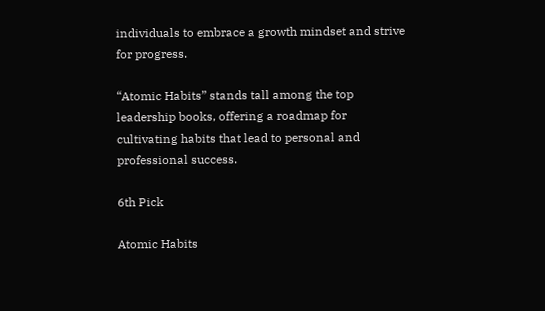individuals to embrace a growth mindset and strive for progress.

“Atomic Habits” stands tall among the top leadership books, offering a roadmap for cultivating habits that lead to personal and professional success.

6th Pick

Atomic Habits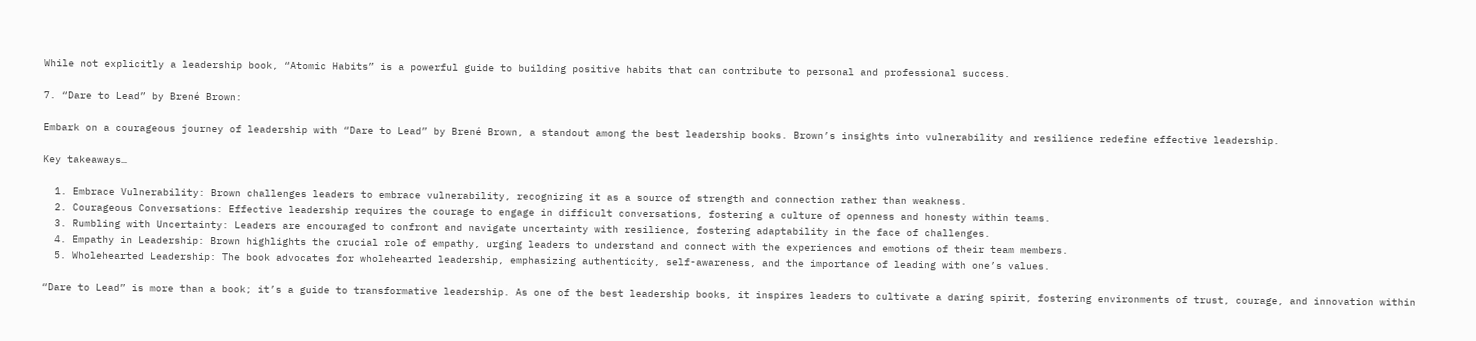While not explicitly a leadership book, “Atomic Habits” is a powerful guide to building positive habits that can contribute to personal and professional success.

7. “Dare to Lead” by Brené Brown:

Embark on a courageous journey of leadership with “Dare to Lead” by Brené Brown, a standout among the best leadership books. Brown’s insights into vulnerability and resilience redefine effective leadership.

Key takeaways…

  1. Embrace Vulnerability: Brown challenges leaders to embrace vulnerability, recognizing it as a source of strength and connection rather than weakness.
  2. Courageous Conversations: Effective leadership requires the courage to engage in difficult conversations, fostering a culture of openness and honesty within teams.
  3. Rumbling with Uncertainty: Leaders are encouraged to confront and navigate uncertainty with resilience, fostering adaptability in the face of challenges.
  4. Empathy in Leadership: Brown highlights the crucial role of empathy, urging leaders to understand and connect with the experiences and emotions of their team members.
  5. Wholehearted Leadership: The book advocates for wholehearted leadership, emphasizing authenticity, self-awareness, and the importance of leading with one’s values.

“Dare to Lead” is more than a book; it’s a guide to transformative leadership. As one of the best leadership books, it inspires leaders to cultivate a daring spirit, fostering environments of trust, courage, and innovation within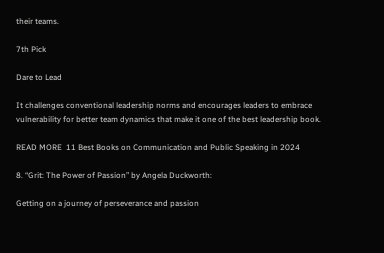their teams.

7th Pick

Dare to Lead

It challenges conventional leadership norms and encourages leaders to embrace vulnerability for better team dynamics that make it one of the best leadership book.

READ MORE  11 Best Books on Communication and Public Speaking in 2024

8. “Grit: The Power of Passion” by Angela Duckworth:

Getting on a journey of perseverance and passion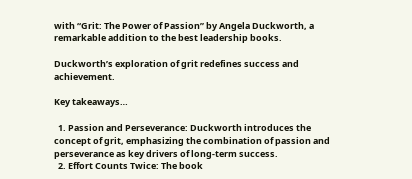with “Grit: The Power of Passion” by Angela Duckworth, a remarkable addition to the best leadership books.

Duckworth’s exploration of grit redefines success and achievement.

Key takeaways…

  1. Passion and Perseverance: Duckworth introduces the concept of grit, emphasizing the combination of passion and perseverance as key drivers of long-term success.
  2. Effort Counts Twice: The book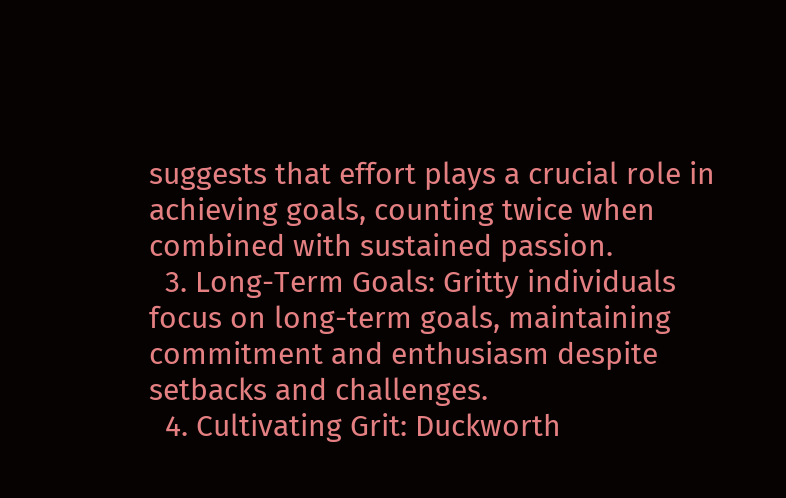suggests that effort plays a crucial role in achieving goals, counting twice when combined with sustained passion.
  3. Long-Term Goals: Gritty individuals focus on long-term goals, maintaining commitment and enthusiasm despite setbacks and challenges.
  4. Cultivating Grit: Duckworth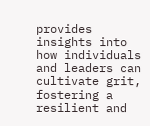provides insights into how individuals and leaders can cultivate grit, fostering a resilient and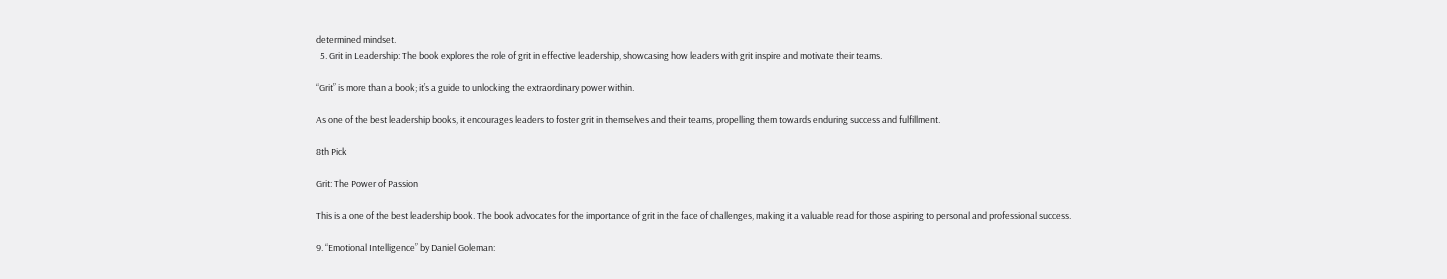determined mindset.
  5. Grit in Leadership: The book explores the role of grit in effective leadership, showcasing how leaders with grit inspire and motivate their teams.

“Grit” is more than a book; it’s a guide to unlocking the extraordinary power within.

As one of the best leadership books, it encourages leaders to foster grit in themselves and their teams, propelling them towards enduring success and fulfillment.

8th Pick

Grit: The Power of Passion

This is a one of the best leadership book. The book advocates for the importance of grit in the face of challenges, making it a valuable read for those aspiring to personal and professional success.

9. “Emotional Intelligence” by Daniel Goleman: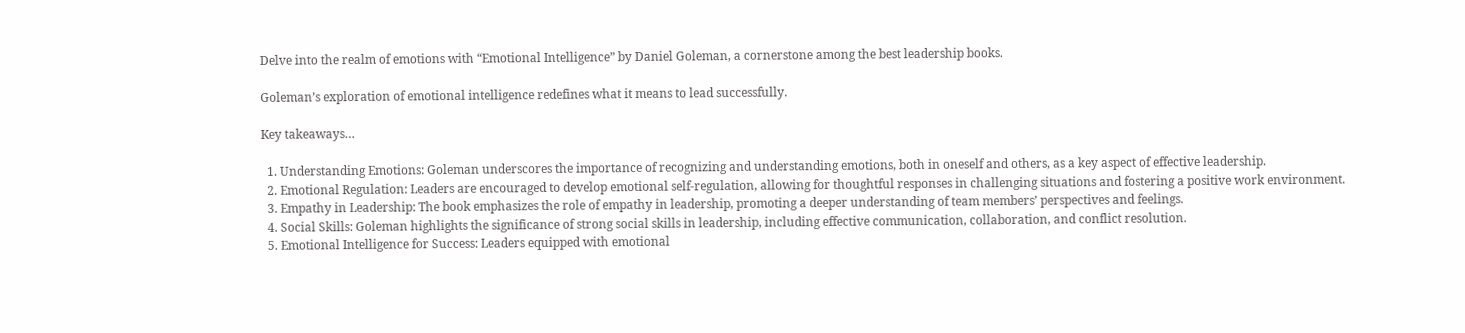Delve into the realm of emotions with “Emotional Intelligence” by Daniel Goleman, a cornerstone among the best leadership books.

Goleman’s exploration of emotional intelligence redefines what it means to lead successfully.

Key takeaways…

  1. Understanding Emotions: Goleman underscores the importance of recognizing and understanding emotions, both in oneself and others, as a key aspect of effective leadership.
  2. Emotional Regulation: Leaders are encouraged to develop emotional self-regulation, allowing for thoughtful responses in challenging situations and fostering a positive work environment.
  3. Empathy in Leadership: The book emphasizes the role of empathy in leadership, promoting a deeper understanding of team members’ perspectives and feelings.
  4. Social Skills: Goleman highlights the significance of strong social skills in leadership, including effective communication, collaboration, and conflict resolution.
  5. Emotional Intelligence for Success: Leaders equipped with emotional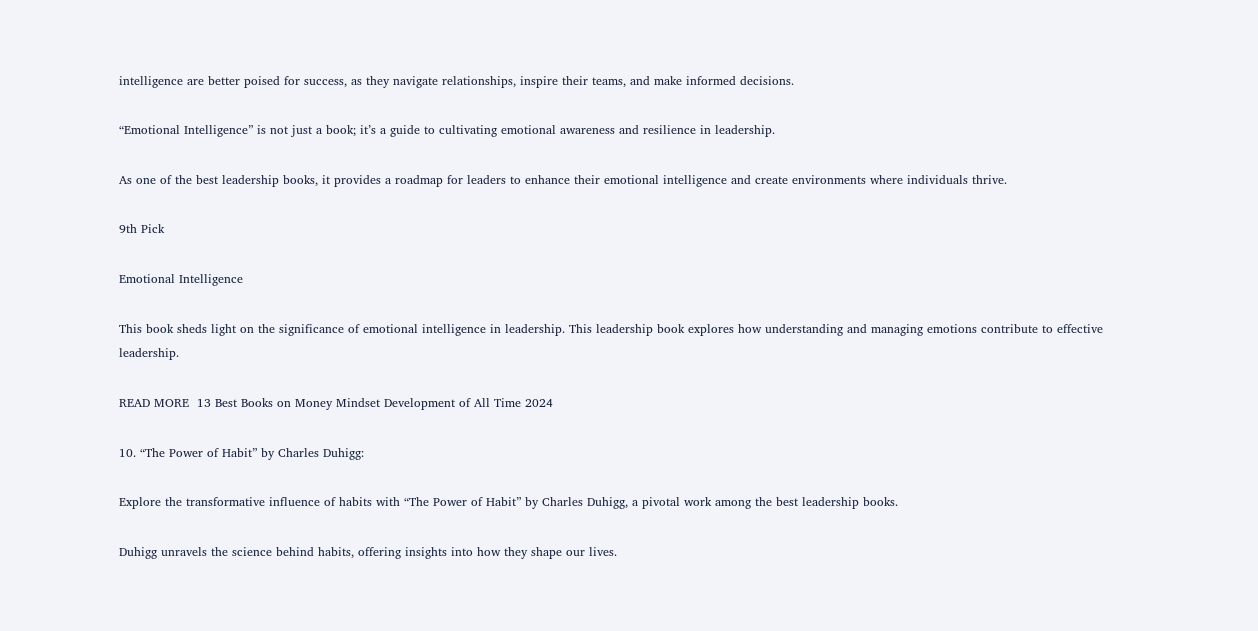intelligence are better poised for success, as they navigate relationships, inspire their teams, and make informed decisions.

“Emotional Intelligence” is not just a book; it’s a guide to cultivating emotional awareness and resilience in leadership.

As one of the best leadership books, it provides a roadmap for leaders to enhance their emotional intelligence and create environments where individuals thrive.

9th Pick

Emotional Intelligence

This book sheds light on the significance of emotional intelligence in leadership. This leadership book explores how understanding and managing emotions contribute to effective leadership.

READ MORE  13 Best Books on Money Mindset Development of All Time 2024

10. “The Power of Habit” by Charles Duhigg:

Explore the transformative influence of habits with “The Power of Habit” by Charles Duhigg, a pivotal work among the best leadership books.

Duhigg unravels the science behind habits, offering insights into how they shape our lives.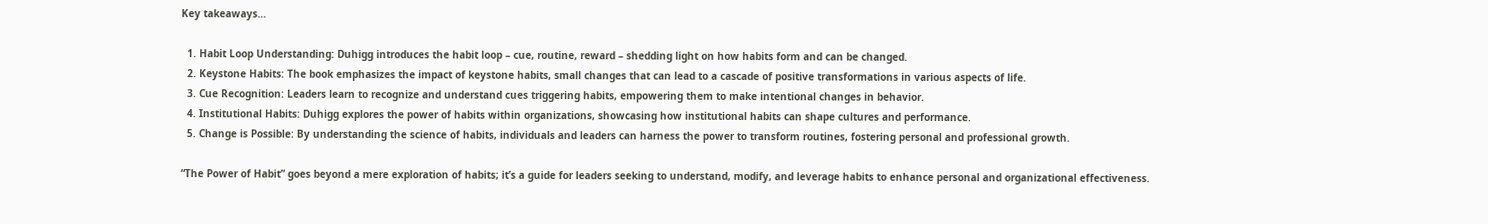Key takeaways…

  1. Habit Loop Understanding: Duhigg introduces the habit loop – cue, routine, reward – shedding light on how habits form and can be changed.
  2. Keystone Habits: The book emphasizes the impact of keystone habits, small changes that can lead to a cascade of positive transformations in various aspects of life.
  3. Cue Recognition: Leaders learn to recognize and understand cues triggering habits, empowering them to make intentional changes in behavior.
  4. Institutional Habits: Duhigg explores the power of habits within organizations, showcasing how institutional habits can shape cultures and performance.
  5. Change is Possible: By understanding the science of habits, individuals and leaders can harness the power to transform routines, fostering personal and professional growth.

“The Power of Habit” goes beyond a mere exploration of habits; it’s a guide for leaders seeking to understand, modify, and leverage habits to enhance personal and organizational effectiveness.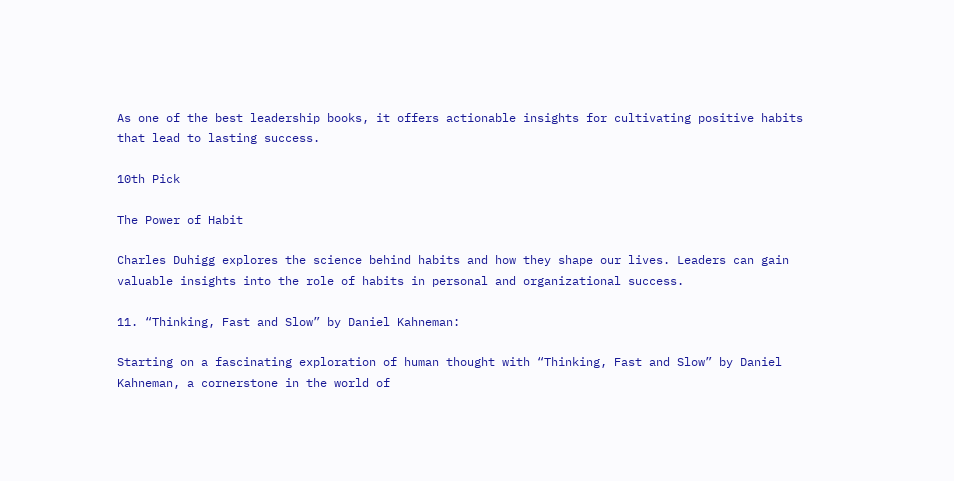As one of the best leadership books, it offers actionable insights for cultivating positive habits that lead to lasting success.

10th Pick

The Power of Habit

Charles Duhigg explores the science behind habits and how they shape our lives. Leaders can gain valuable insights into the role of habits in personal and organizational success.

11. “Thinking, Fast and Slow” by Daniel Kahneman:

Starting on a fascinating exploration of human thought with “Thinking, Fast and Slow” by Daniel Kahneman, a cornerstone in the world of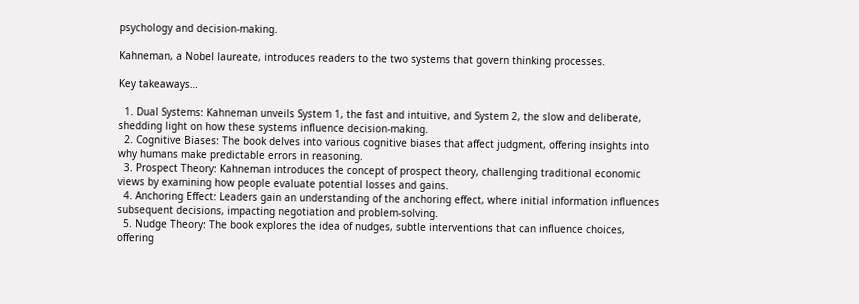psychology and decision-making.

Kahneman, a Nobel laureate, introduces readers to the two systems that govern thinking processes.

Key takeaways…

  1. Dual Systems: Kahneman unveils System 1, the fast and intuitive, and System 2, the slow and deliberate, shedding light on how these systems influence decision-making.
  2. Cognitive Biases: The book delves into various cognitive biases that affect judgment, offering insights into why humans make predictable errors in reasoning.
  3. Prospect Theory: Kahneman introduces the concept of prospect theory, challenging traditional economic views by examining how people evaluate potential losses and gains.
  4. Anchoring Effect: Leaders gain an understanding of the anchoring effect, where initial information influences subsequent decisions, impacting negotiation and problem-solving.
  5. Nudge Theory: The book explores the idea of nudges, subtle interventions that can influence choices, offering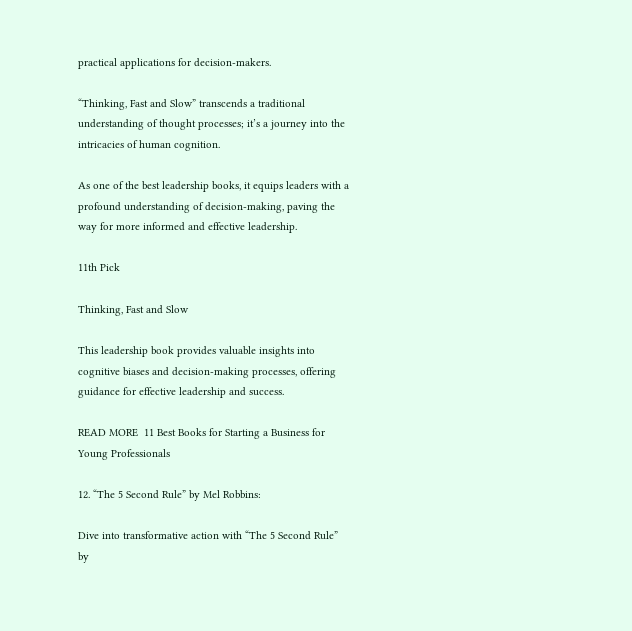practical applications for decision-makers.

“Thinking, Fast and Slow” transcends a traditional understanding of thought processes; it’s a journey into the intricacies of human cognition.

As one of the best leadership books, it equips leaders with a profound understanding of decision-making, paving the way for more informed and effective leadership.

11th Pick

Thinking, Fast and Slow

This leadership book provides valuable insights into cognitive biases and decision-making processes, offering guidance for effective leadership and success.

READ MORE  11 Best Books for Starting a Business for Young Professionals

12. “The 5 Second Rule” by Mel Robbins:

Dive into transformative action with “The 5 Second Rule” by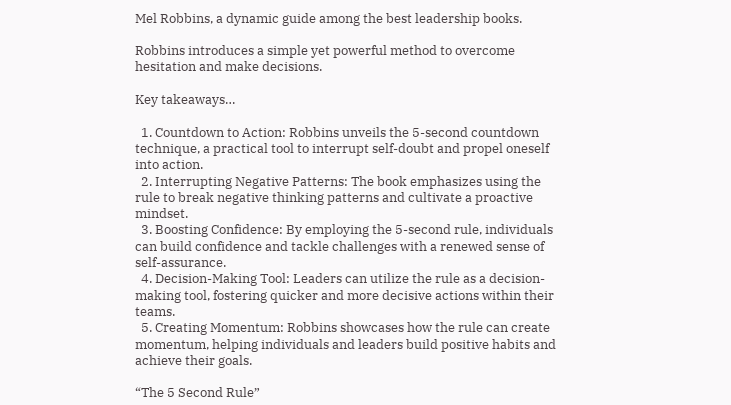Mel Robbins, a dynamic guide among the best leadership books.

Robbins introduces a simple yet powerful method to overcome hesitation and make decisions.

Key takeaways…

  1. Countdown to Action: Robbins unveils the 5-second countdown technique, a practical tool to interrupt self-doubt and propel oneself into action.
  2. Interrupting Negative Patterns: The book emphasizes using the rule to break negative thinking patterns and cultivate a proactive mindset.
  3. Boosting Confidence: By employing the 5-second rule, individuals can build confidence and tackle challenges with a renewed sense of self-assurance.
  4. Decision-Making Tool: Leaders can utilize the rule as a decision-making tool, fostering quicker and more decisive actions within their teams.
  5. Creating Momentum: Robbins showcases how the rule can create momentum, helping individuals and leaders build positive habits and achieve their goals.

“The 5 Second Rule”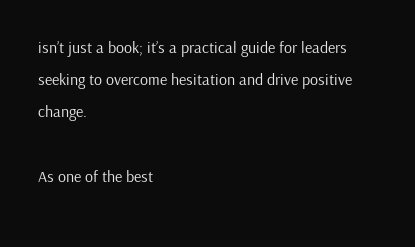isn’t just a book; it’s a practical guide for leaders seeking to overcome hesitation and drive positive change.

As one of the best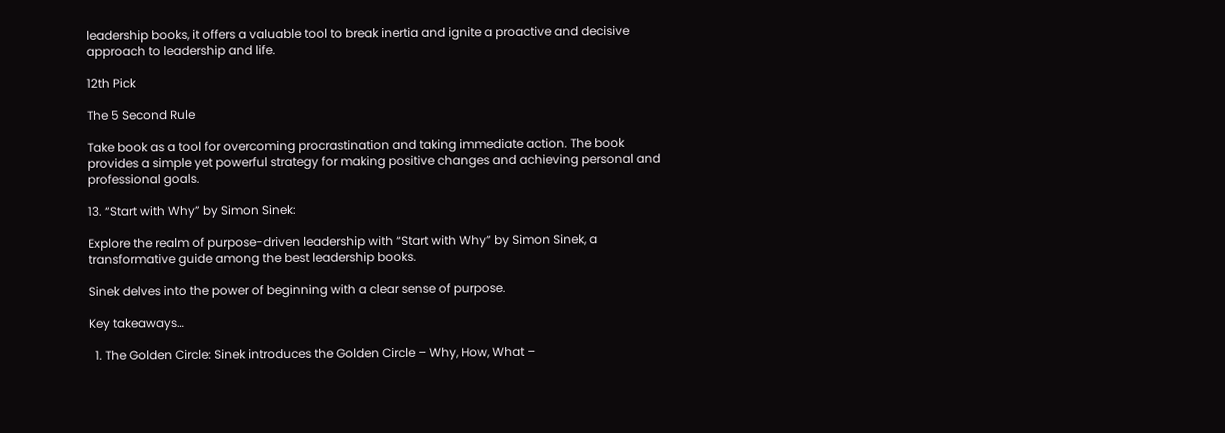leadership books, it offers a valuable tool to break inertia and ignite a proactive and decisive approach to leadership and life.

12th Pick

The 5 Second Rule

Take book as a tool for overcoming procrastination and taking immediate action. The book provides a simple yet powerful strategy for making positive changes and achieving personal and professional goals.

13. “Start with Why” by Simon Sinek:

Explore the realm of purpose-driven leadership with “Start with Why” by Simon Sinek, a transformative guide among the best leadership books.

Sinek delves into the power of beginning with a clear sense of purpose.

Key takeaways…

  1. The Golden Circle: Sinek introduces the Golden Circle – Why, How, What –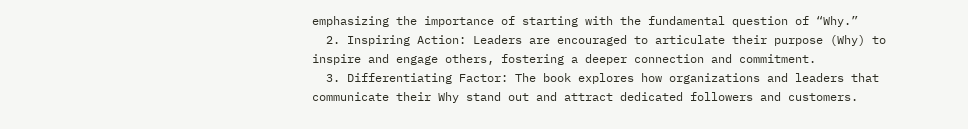emphasizing the importance of starting with the fundamental question of “Why.”
  2. Inspiring Action: Leaders are encouraged to articulate their purpose (Why) to inspire and engage others, fostering a deeper connection and commitment.
  3. Differentiating Factor: The book explores how organizations and leaders that communicate their Why stand out and attract dedicated followers and customers.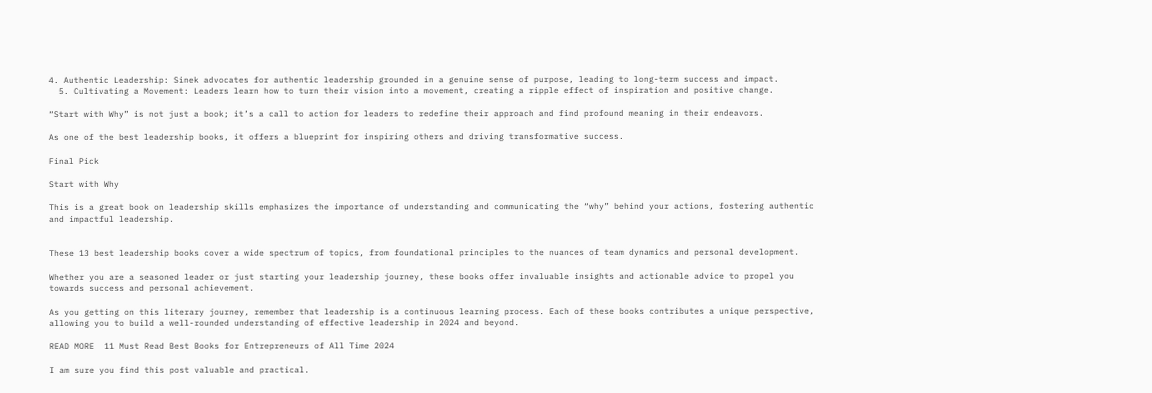4. Authentic Leadership: Sinek advocates for authentic leadership grounded in a genuine sense of purpose, leading to long-term success and impact.
  5. Cultivating a Movement: Leaders learn how to turn their vision into a movement, creating a ripple effect of inspiration and positive change.

“Start with Why” is not just a book; it’s a call to action for leaders to redefine their approach and find profound meaning in their endeavors.

As one of the best leadership books, it offers a blueprint for inspiring others and driving transformative success.

Final Pick

Start with Why

This is a great book on leadership skills emphasizes the importance of understanding and communicating the “why” behind your actions, fostering authentic and impactful leadership.


These 13 best leadership books cover a wide spectrum of topics, from foundational principles to the nuances of team dynamics and personal development.

Whether you are a seasoned leader or just starting your leadership journey, these books offer invaluable insights and actionable advice to propel you towards success and personal achievement.

As you getting on this literary journey, remember that leadership is a continuous learning process. Each of these books contributes a unique perspective, allowing you to build a well-rounded understanding of effective leadership in 2024 and beyond.

READ MORE  11 Must Read Best Books for Entrepreneurs of All Time 2024

I am sure you find this post valuable and practical.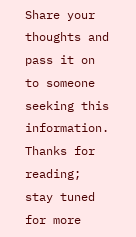Share your thoughts and pass it on to someone seeking this information. Thanks for reading; stay tuned for more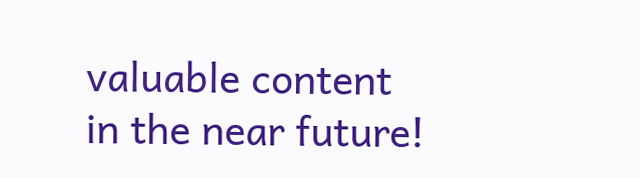valuable content in the near future!